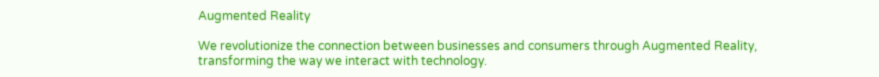Augmented Reality

We revolutionize the connection between businesses and consumers through Augmented Reality, transforming the way we interact with technology.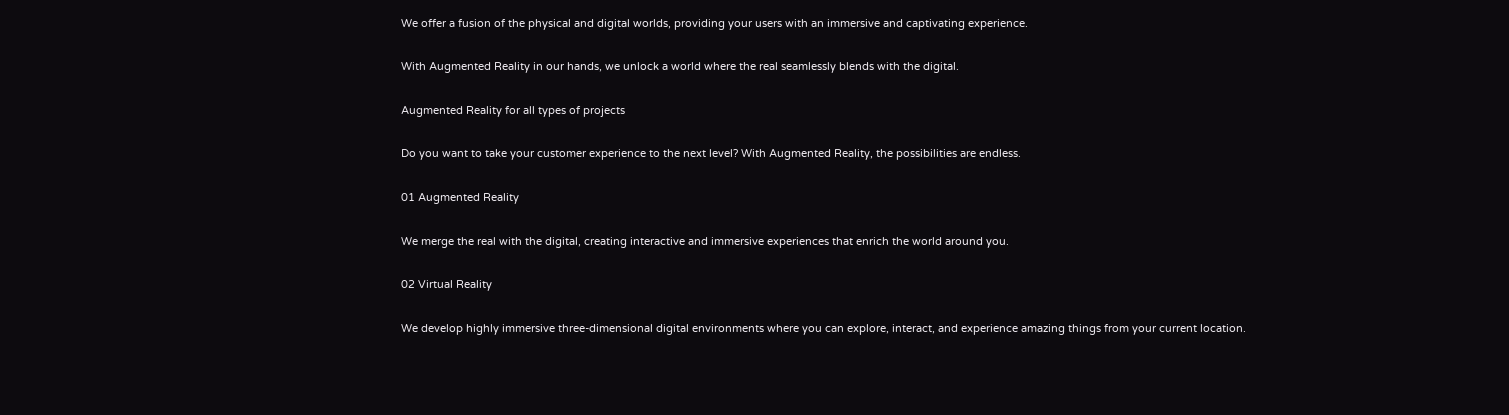We offer a fusion of the physical and digital worlds, providing your users with an immersive and captivating experience.

With Augmented Reality in our hands, we unlock a world where the real seamlessly blends with the digital.

Augmented Reality for all types of projects

Do you want to take your customer experience to the next level? With Augmented Reality, the possibilities are endless.

01 Augmented Reality

We merge the real with the digital, creating interactive and immersive experiences that enrich the world around you.

02 Virtual Reality

We develop highly immersive three-dimensional digital environments where you can explore, interact, and experience amazing things from your current location.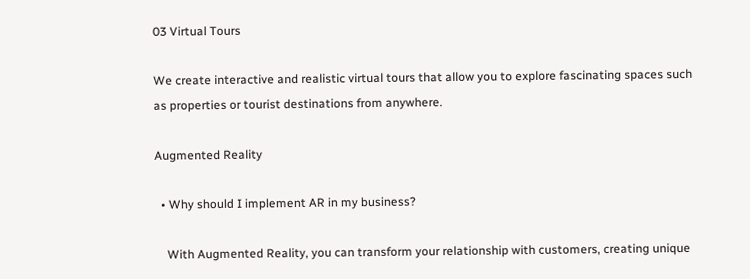03 Virtual Tours

We create interactive and realistic virtual tours that allow you to explore fascinating spaces such as properties or tourist destinations from anywhere.

Augmented Reality

  • Why should I implement AR in my business?

    With Augmented Reality, you can transform your relationship with customers, creating unique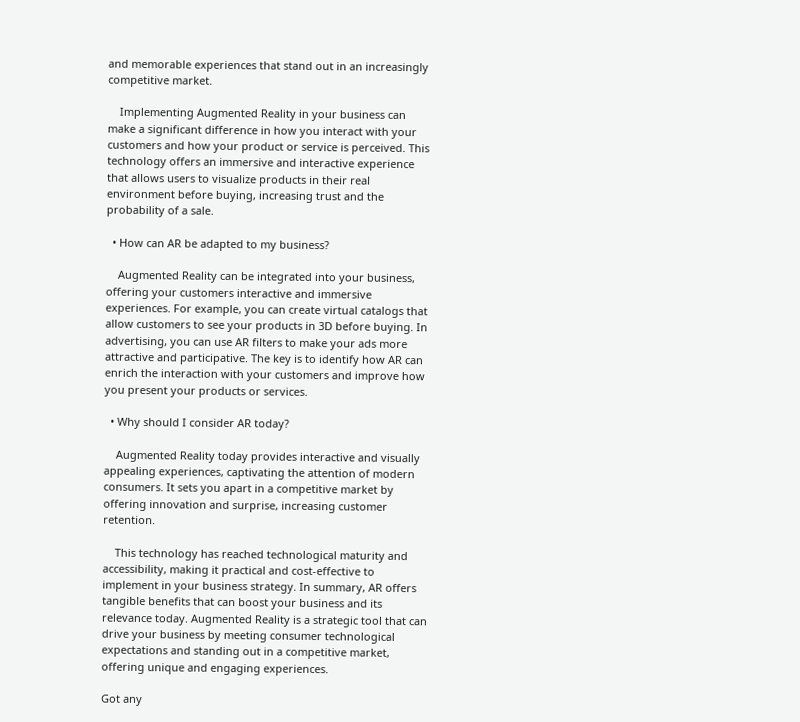and memorable experiences that stand out in an increasingly competitive market.

    Implementing Augmented Reality in your business can make a significant difference in how you interact with your customers and how your product or service is perceived. This technology offers an immersive and interactive experience that allows users to visualize products in their real environment before buying, increasing trust and the probability of a sale.

  • How can AR be adapted to my business?

    Augmented Reality can be integrated into your business, offering your customers interactive and immersive experiences. For example, you can create virtual catalogs that allow customers to see your products in 3D before buying. In advertising, you can use AR filters to make your ads more attractive and participative. The key is to identify how AR can enrich the interaction with your customers and improve how you present your products or services.

  • Why should I consider AR today?

    Augmented Reality today provides interactive and visually appealing experiences, captivating the attention of modern consumers. It sets you apart in a competitive market by offering innovation and surprise, increasing customer retention.

    This technology has reached technological maturity and accessibility, making it practical and cost-effective to implement in your business strategy. In summary, AR offers tangible benefits that can boost your business and its relevance today. Augmented Reality is a strategic tool that can drive your business by meeting consumer technological expectations and standing out in a competitive market, offering unique and engaging experiences.

Got any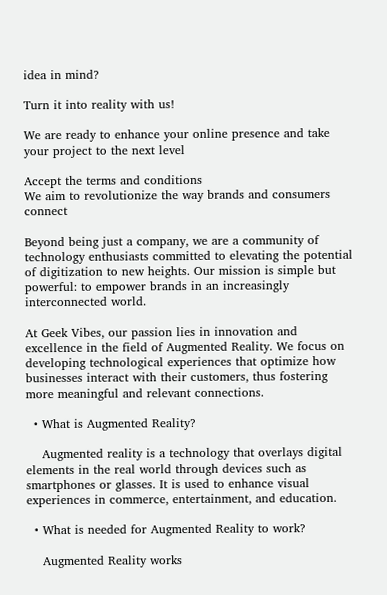idea in mind?

Turn it into reality with us!

We are ready to enhance your online presence and take your project to the next level

Accept the terms and conditions
We aim to revolutionize the way brands and consumers connect

Beyond being just a company, we are a community of technology enthusiasts committed to elevating the potential of digitization to new heights. Our mission is simple but powerful: to empower brands in an increasingly interconnected world.

At Geek Vibes, our passion lies in innovation and excellence in the field of Augmented Reality. We focus on developing technological experiences that optimize how businesses interact with their customers, thus fostering more meaningful and relevant connections.

  • What is Augmented Reality?

    Augmented reality is a technology that overlays digital elements in the real world through devices such as smartphones or glasses. It is used to enhance visual experiences in commerce, entertainment, and education.

  • What is needed for Augmented Reality to work?

    Augmented Reality works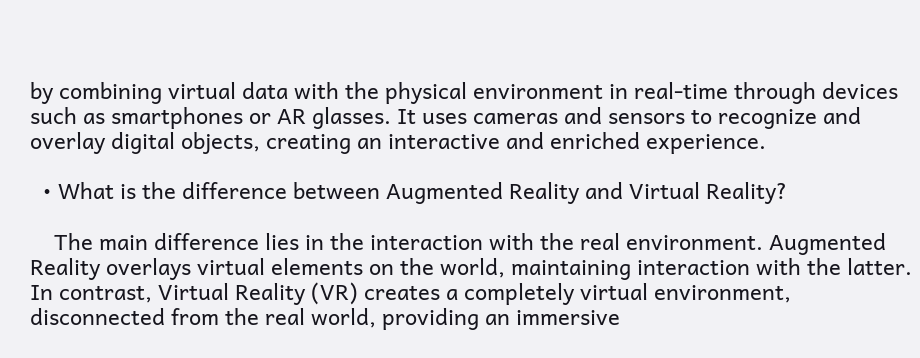by combining virtual data with the physical environment in real-time through devices such as smartphones or AR glasses. It uses cameras and sensors to recognize and overlay digital objects, creating an interactive and enriched experience.

  • What is the difference between Augmented Reality and Virtual Reality?

    The main difference lies in the interaction with the real environment. Augmented Reality overlays virtual elements on the world, maintaining interaction with the latter. In contrast, Virtual Reality (VR) creates a completely virtual environment, disconnected from the real world, providing an immersive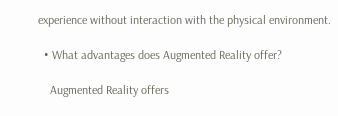experience without interaction with the physical environment.

  • What advantages does Augmented Reality offer?

    Augmented Reality offers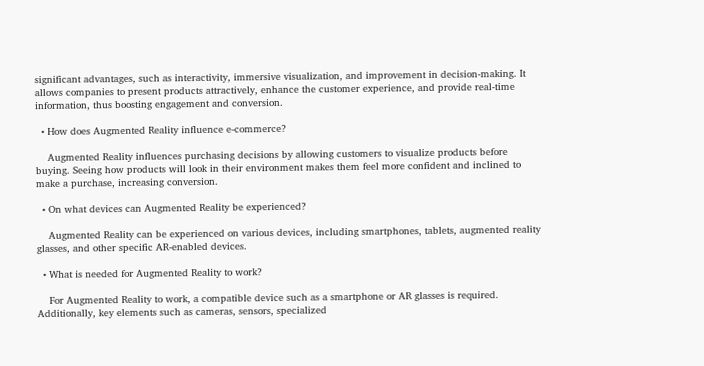significant advantages, such as interactivity, immersive visualization, and improvement in decision-making. It allows companies to present products attractively, enhance the customer experience, and provide real-time information, thus boosting engagement and conversion.

  • How does Augmented Reality influence e-commerce?

    Augmented Reality influences purchasing decisions by allowing customers to visualize products before buying. Seeing how products will look in their environment makes them feel more confident and inclined to make a purchase, increasing conversion.

  • On what devices can Augmented Reality be experienced?

    Augmented Reality can be experienced on various devices, including smartphones, tablets, augmented reality glasses, and other specific AR-enabled devices.

  • What is needed for Augmented Reality to work?

    For Augmented Reality to work, a compatible device such as a smartphone or AR glasses is required. Additionally, key elements such as cameras, sensors, specialized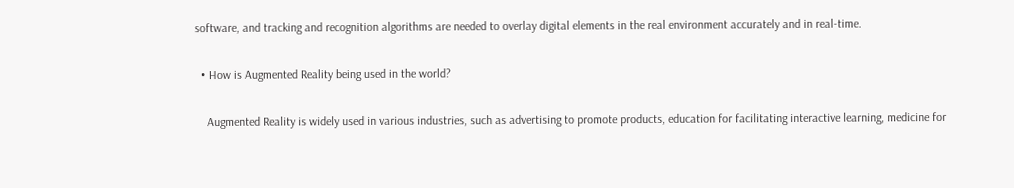software, and tracking and recognition algorithms are needed to overlay digital elements in the real environment accurately and in real-time.

  • How is Augmented Reality being used in the world?

    Augmented Reality is widely used in various industries, such as advertising to promote products, education for facilitating interactive learning, medicine for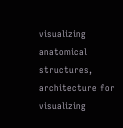visualizing anatomical structures, architecture for visualizing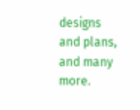designs and plans, and many more.